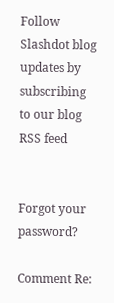Follow Slashdot blog updates by subscribing to our blog RSS feed


Forgot your password?

Comment Re: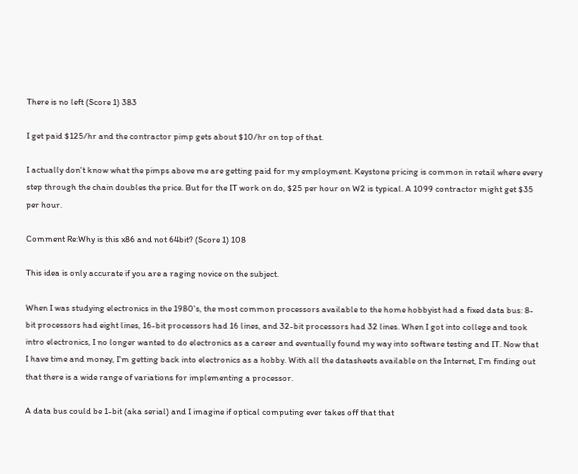There is no left (Score 1) 383

I get paid $125/hr and the contractor pimp gets about $10/hr on top of that.

I actually don't know what the pimps above me are getting paid for my employment. Keystone pricing is common in retail where every step through the chain doubles the price. But for the IT work on do, $25 per hour on W2 is typical. A 1099 contractor might get $35 per hour.

Comment Re:Why is this x86 and not 64bit? (Score 1) 108

This idea is only accurate if you are a raging novice on the subject.

When I was studying electronics in the 1980's, the most common processors available to the home hobbyist had a fixed data bus: 8-bit processors had eight lines, 16-bit processors had 16 lines, and 32-bit processors had 32 lines. When I got into college and took intro electronics, I no longer wanted to do electronics as a career and eventually found my way into software testing and IT. Now that I have time and money, I'm getting back into electronics as a hobby. With all the datasheets available on the Internet, I'm finding out that there is a wide range of variations for implementing a processor.

A data bus could be 1-bit (aka serial) and I imagine if optical computing ever takes off that that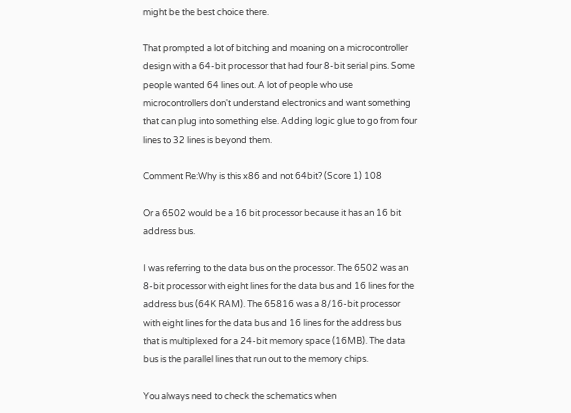might be the best choice there.

That prompted a lot of bitching and moaning on a microcontroller design with a 64-bit processor that had four 8-bit serial pins. Some people wanted 64 lines out. A lot of people who use microcontrollers don't understand electronics and want something that can plug into something else. Adding logic glue to go from four lines to 32 lines is beyond them.

Comment Re:Why is this x86 and not 64bit? (Score 1) 108

Or a 6502 would be a 16 bit processor because it has an 16 bit address bus.

I was referring to the data bus on the processor. The 6502 was an 8-bit processor with eight lines for the data bus and 16 lines for the address bus (64K RAM). The 65816 was a 8/16-bit processor with eight lines for the data bus and 16 lines for the address bus that is multiplexed for a 24-bit memory space (16MB). The data bus is the parallel lines that run out to the memory chips.

You always need to check the schematics when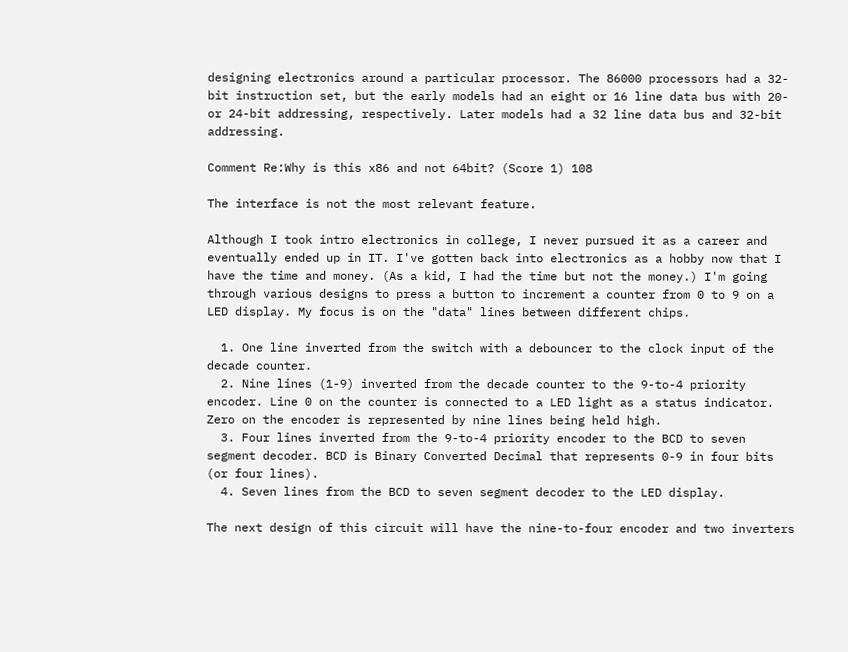designing electronics around a particular processor. The 86000 processors had a 32-bit instruction set, but the early models had an eight or 16 line data bus with 20- or 24-bit addressing, respectively. Later models had a 32 line data bus and 32-bit addressing.

Comment Re:Why is this x86 and not 64bit? (Score 1) 108

The interface is not the most relevant feature.

Although I took intro electronics in college, I never pursued it as a career and eventually ended up in IT. I've gotten back into electronics as a hobby now that I have the time and money. (As a kid, I had the time but not the money.) I'm going through various designs to press a button to increment a counter from 0 to 9 on a LED display. My focus is on the "data" lines between different chips.

  1. One line inverted from the switch with a debouncer to the clock input of the decade counter.
  2. Nine lines (1-9) inverted from the decade counter to the 9-to-4 priority encoder. Line 0 on the counter is connected to a LED light as a status indicator. Zero on the encoder is represented by nine lines being held high.
  3. Four lines inverted from the 9-to-4 priority encoder to the BCD to seven segment decoder. BCD is Binary Converted Decimal that represents 0-9 in four bits (or four lines).
  4. Seven lines from the BCD to seven segment decoder to the LED display.

The next design of this circuit will have the nine-to-four encoder and two inverters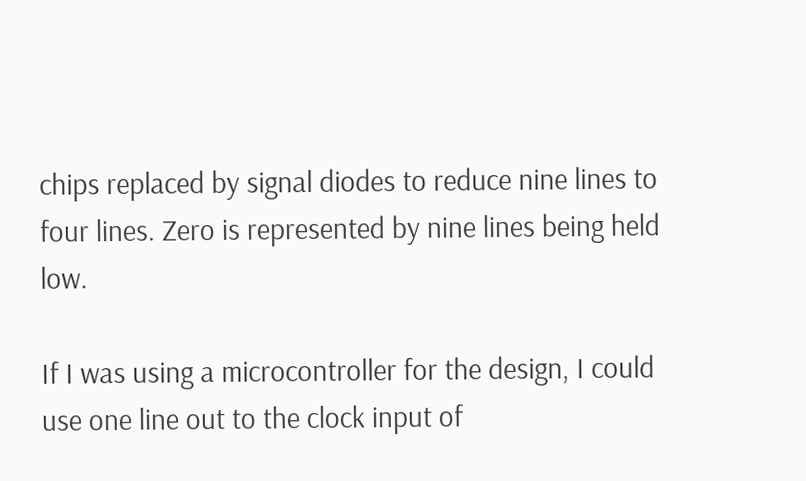chips replaced by signal diodes to reduce nine lines to four lines. Zero is represented by nine lines being held low.

If I was using a microcontroller for the design, I could use one line out to the clock input of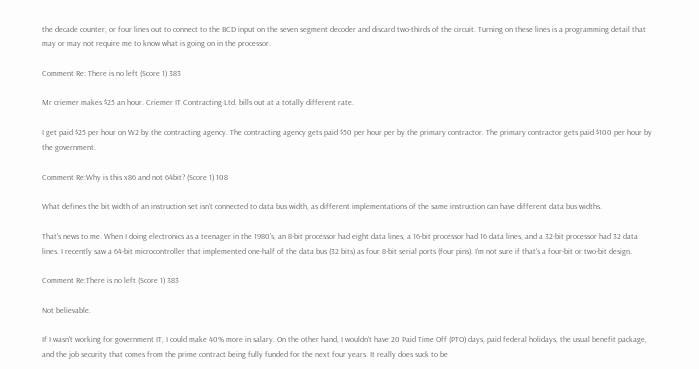the decade counter, or four lines out to connect to the BCD input on the seven segment decoder and discard two-thirds of the circuit. Turning on these lines is a programming detail that may or may not require me to know what is going on in the processor.

Comment Re: There is no left (Score 1) 383

Mr criemer makes $25 an hour. Criemer IT Contracting Ltd. bills out at a totally different rate.

I get paid $25 per hour on W2 by the contracting agency. The contracting agency gets paid $50 per hour per by the primary contractor. The primary contractor gets paid $100 per hour by the government.

Comment Re:Why is this x86 and not 64bit? (Score 1) 108

What defines the bit width of an instruction set isn't connected to data bus width, as different implementations of the same instruction can have different data bus widths.

That's news to me. When I doing electronics as a teenager in the 1980's, an 8-bit processor had eight data lines, a 16-bit processor had 16 data lines, and a 32-bit processor had 32 data lines. I recently saw a 64-bit microcontroller that implemented one-half of the data bus (32 bits) as four 8-bit serial ports (four pins). I'm not sure if that's a four-bit or two-bit design.

Comment Re:There is no left (Score 1) 383

Not believable.

If I wasn't working for government IT, I could make 40% more in salary. On the other hand, I wouldn't have 20 Paid Time Off (PTO) days, paid federal holidays, the usual benefit package, and the job security that comes from the prime contract being fully funded for the next four years. It really does suck to be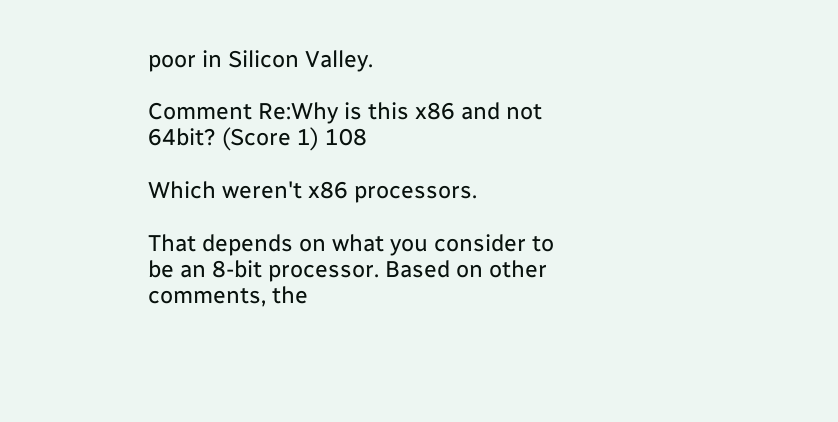poor in Silicon Valley.

Comment Re:Why is this x86 and not 64bit? (Score 1) 108

Which weren't x86 processors.

That depends on what you consider to be an 8-bit processor. Based on other comments, the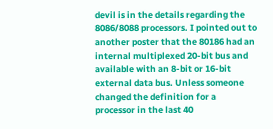devil is in the details regarding the 8086/8088 processors. I pointed out to another poster that the 80186 had an internal multiplexed 20-bit bus and available with an 8-bit or 16-bit external data bus. Unless someone changed the definition for a processor in the last 40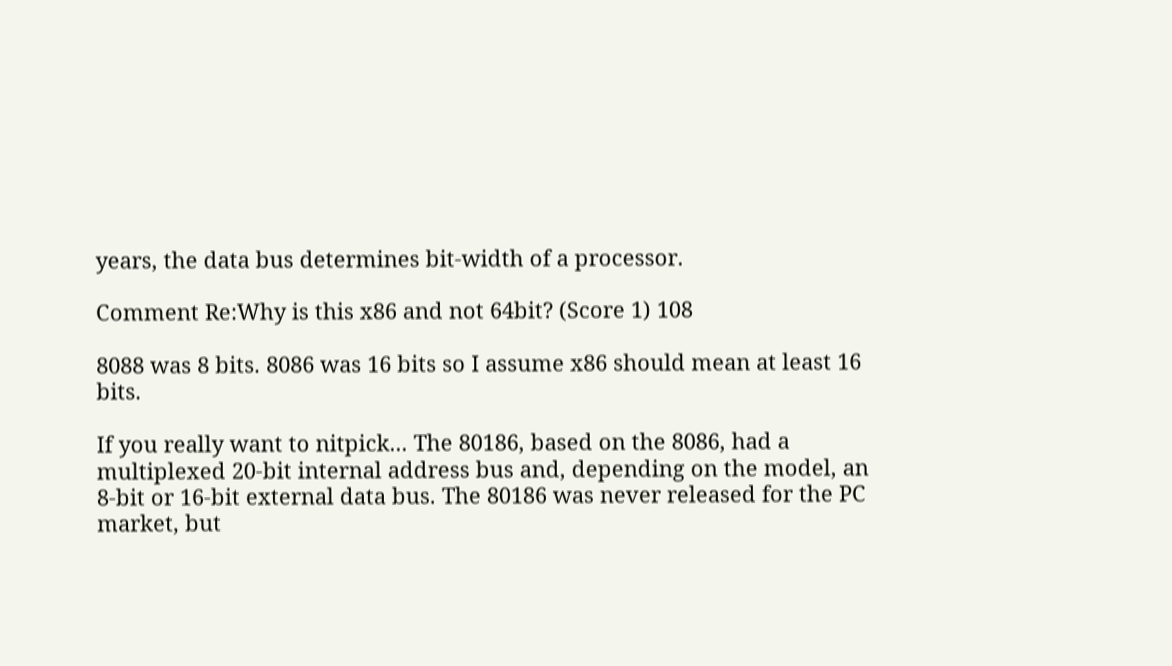years, the data bus determines bit-width of a processor.

Comment Re:Why is this x86 and not 64bit? (Score 1) 108

8088 was 8 bits. 8086 was 16 bits so I assume x86 should mean at least 16 bits.

If you really want to nitpick... The 80186, based on the 8086, had a multiplexed 20-bit internal address bus and, depending on the model, an 8-bit or 16-bit external data bus. The 80186 was never released for the PC market, but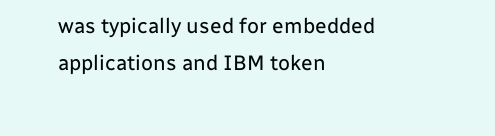was typically used for embedded applications and IBM token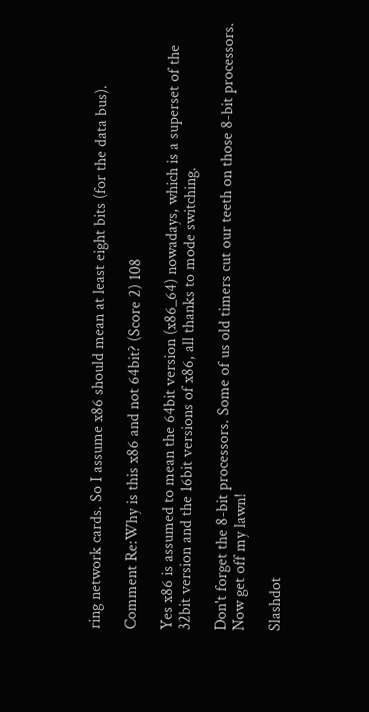ring network cards. So I assume x86 should mean at least eight bits (for the data bus).

Comment Re:Why is this x86 and not 64bit? (Score 2) 108

Yes x86 is assumed to mean the 64bit version (x86_64) nowadays, which is a superset of the 32bit version and the 16bit versions of x86, all thanks to mode switching.

Don't forget the 8-bit processors. Some of us old timers cut our teeth on those 8-bit processors. Now get off my lawn!

Slashdot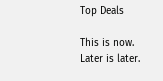Top Deals

This is now. Later is later.